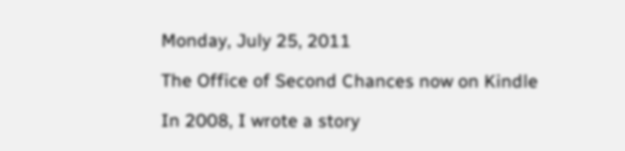Monday, July 25, 2011

The Office of Second Chances now on Kindle

In 2008, I wrote a story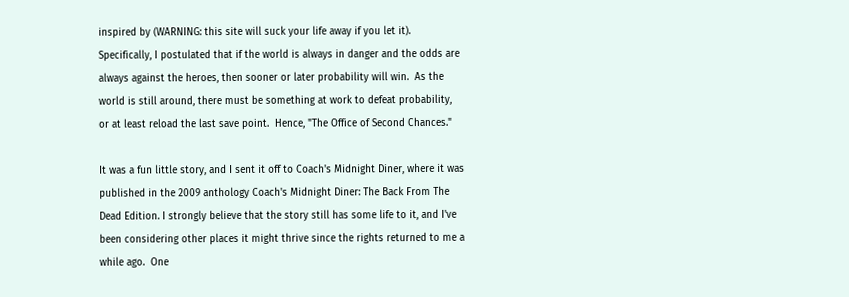inspired by (WARNING: this site will suck your life away if you let it).  Specifically, I postulated that if the world is always in danger and the odds are always against the heroes, then sooner or later probability will win.  As the world is still around, there must be something at work to defeat probability, or at least reload the last save point.  Hence, "The Office of Second Chances."

It was a fun little story, and I sent it off to Coach's Midnight Diner, where it was published in the 2009 anthology Coach's Midnight Diner: The Back From The Dead Edition. I strongly believe that the story still has some life to it, and I've been considering other places it might thrive since the rights returned to me a while ago.  One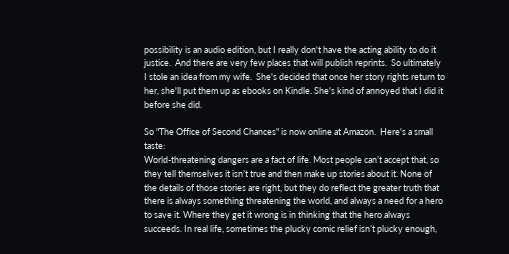possibility is an audio edition, but I really don't have the acting ability to do it justice.  And there are very few places that will publish reprints.  So ultimately I stole an idea from my wife.  She's decided that once her story rights return to her, she'll put them up as ebooks on Kindle. She's kind of annoyed that I did it before she did.

So "The Office of Second Chances" is now online at Amazon.  Here's a small taste:
World-threatening dangers are a fact of life. Most people can’t accept that, so they tell themselves it isn’t true and then make up stories about it. None of the details of those stories are right, but they do reflect the greater truth that there is always something threatening the world, and always a need for a hero to save it. Where they get it wrong is in thinking that the hero always succeeds. In real life, sometimes the plucky comic relief isn’t plucky enough,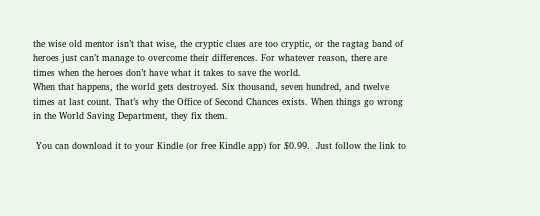the wise old mentor isn’t that wise, the cryptic clues are too cryptic, or the ragtag band of heroes just can’t manage to overcome their differences. For whatever reason, there are times when the heroes don’t have what it takes to save the world.
When that happens, the world gets destroyed. Six thousand, seven hundred, and twelve times at last count. That’s why the Office of Second Chances exists. When things go wrong in the World Saving Department, they fix them.

 You can download it to your Kindle (or free Kindle app) for $0.99.  Just follow the link to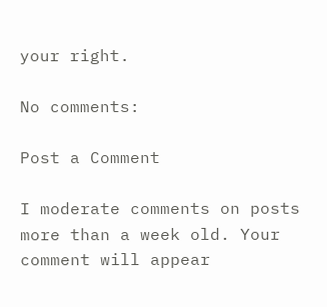your right.

No comments:

Post a Comment

I moderate comments on posts more than a week old. Your comment will appear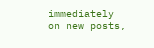immediately on new posts,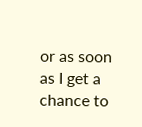or as soon as I get a chance to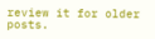review it for older posts.